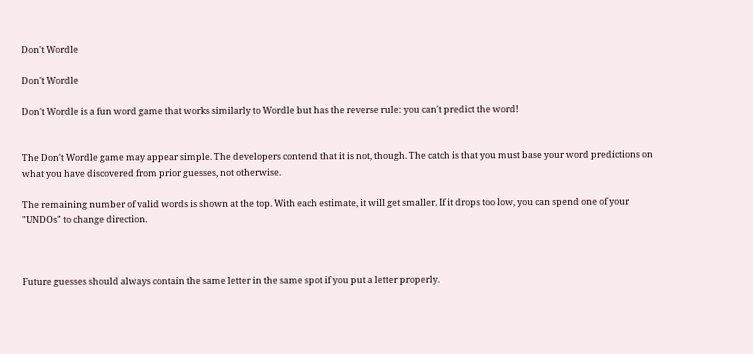Don't Wordle

Don't Wordle

Don't Wordle is a fun word game that works similarly to Wordle but has the reverse rule: you can't predict the word!


The Don't Wordle game may appear simple. The developers contend that it is not, though. The catch is that you must base your word predictions on what you have discovered from prior guesses, not otherwise.

The remaining number of valid words is shown at the top. With each estimate, it will get smaller. If it drops too low, you can spend one of your "UNDOs" to change direction.



Future guesses should always contain the same letter in the same spot if you put a letter properly.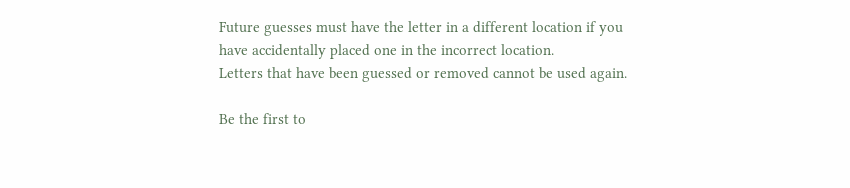Future guesses must have the letter in a different location if you have accidentally placed one in the incorrect location.
Letters that have been guessed or removed cannot be used again.

Be the first to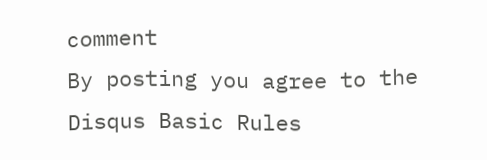comment
By posting you agree to the Disqus Basic Rules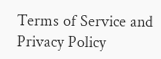Terms of Service and Privacy Policy